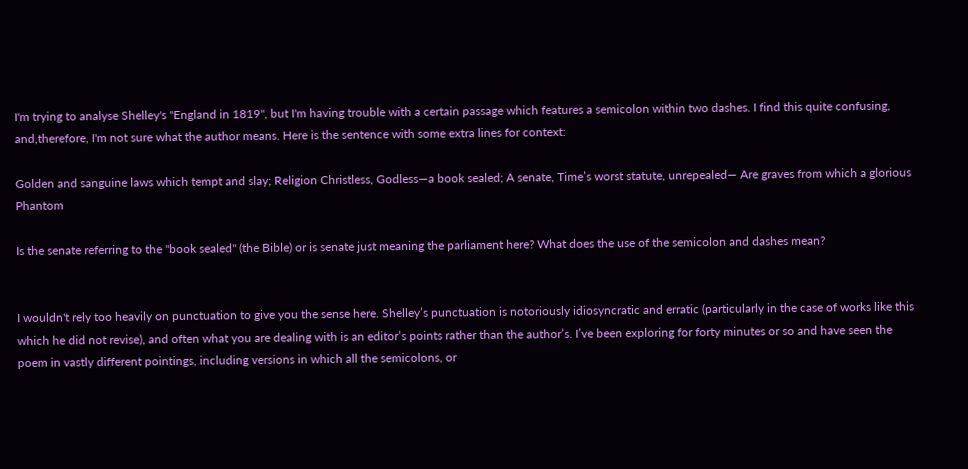I'm trying to analyse Shelley's "England in 1819", but I'm having trouble with a certain passage which features a semicolon within two dashes. I find this quite confusing, and,therefore, I'm not sure what the author means. Here is the sentence with some extra lines for context:

Golden and sanguine laws which tempt and slay; Religion Christless, Godless—a book sealed; A senate, Time’s worst statute, unrepealed— Are graves from which a glorious Phantom

Is the senate referring to the "book sealed" (the Bible) or is senate just meaning the parliament here? What does the use of the semicolon and dashes mean?


I wouldn't rely too heavily on punctuation to give you the sense here. Shelley’s punctuation is notoriously idiosyncratic and erratic (particularly in the case of works like this which he did not revise), and often what you are dealing with is an editor’s points rather than the author’s. I’ve been exploring for forty minutes or so and have seen the poem in vastly different pointings, including versions in which all the semicolons, or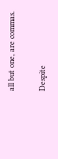all but one, are commas.

Despite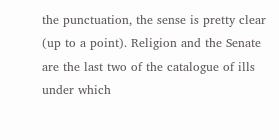the punctuation, the sense is pretty clear (up to a point). Religion and the Senate are the last two of the catalogue of ills under which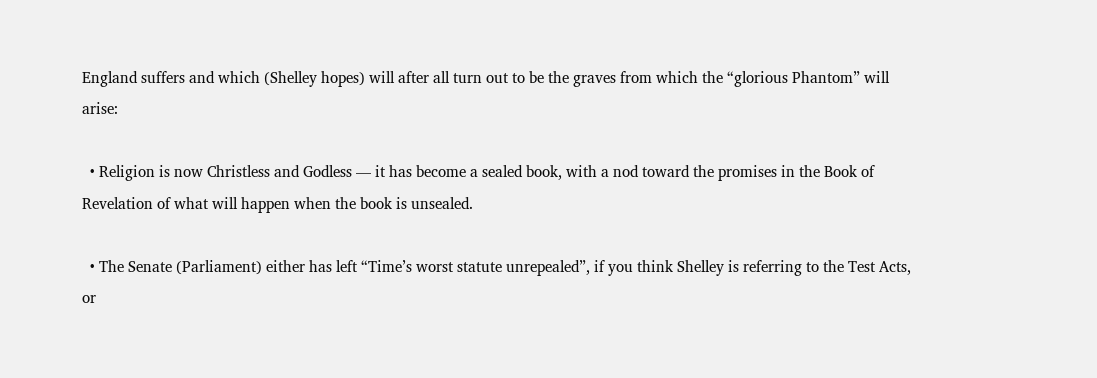England suffers and which (Shelley hopes) will after all turn out to be the graves from which the “glorious Phantom” will arise:

  • Religion is now Christless and Godless — it has become a sealed book, with a nod toward the promises in the Book of Revelation of what will happen when the book is unsealed.

  • The Senate (Parliament) either has left “Time’s worst statute unrepealed”, if you think Shelley is referring to the Test Acts, or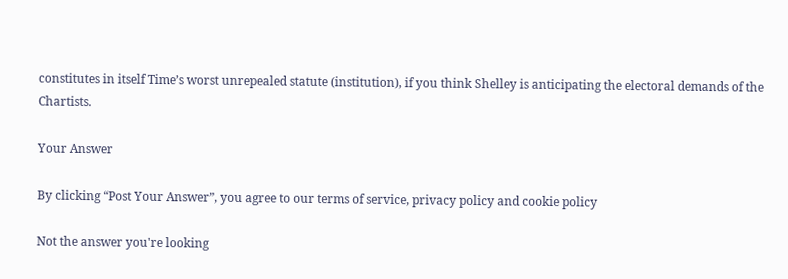constitutes in itself Time’s worst unrepealed statute (institution), if you think Shelley is anticipating the electoral demands of the Chartists.

Your Answer

By clicking “Post Your Answer”, you agree to our terms of service, privacy policy and cookie policy

Not the answer you're looking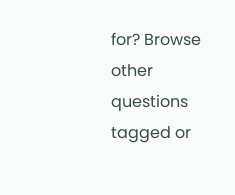for? Browse other questions tagged or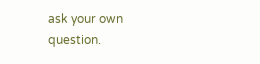ask your own question.